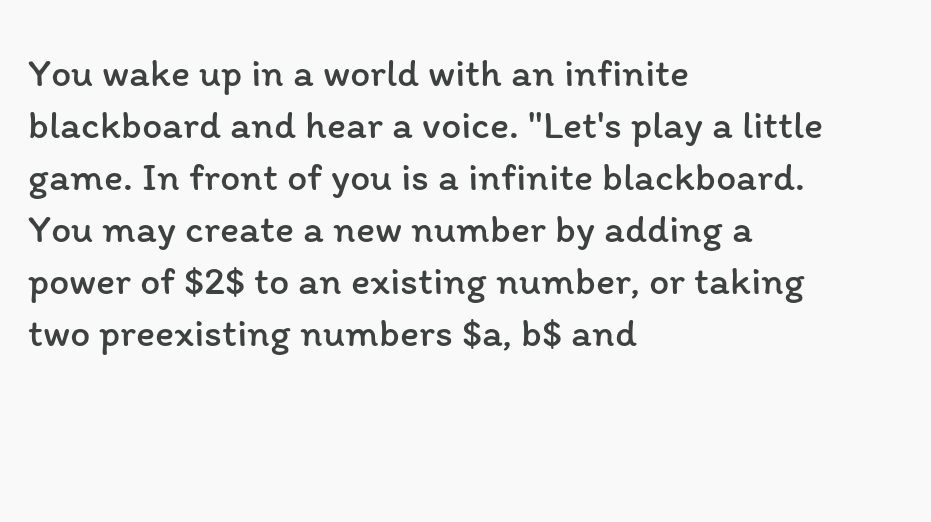You wake up in a world with an infinite blackboard and hear a voice. "Let's play a little game. In front of you is a infinite blackboard. You may create a new number by adding a power of $2$ to an existing number, or taking two preexisting numbers $a, b$ and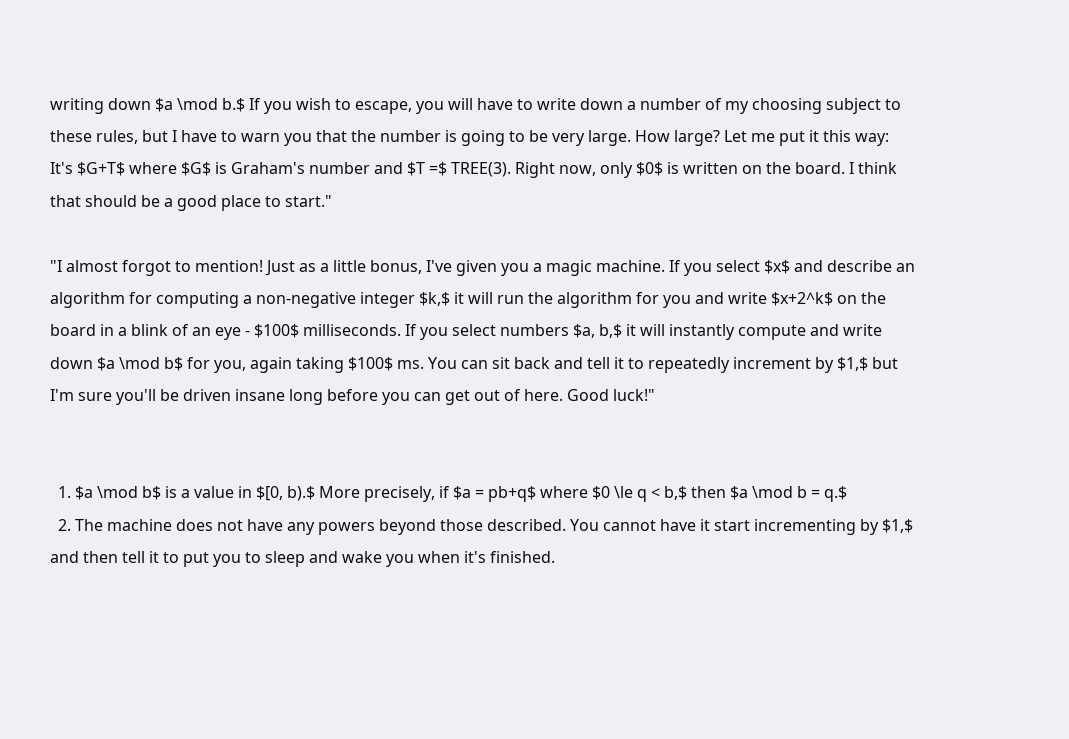writing down $a \mod b.$ If you wish to escape, you will have to write down a number of my choosing subject to these rules, but I have to warn you that the number is going to be very large. How large? Let me put it this way: It's $G+T$ where $G$ is Graham's number and $T =$ TREE(3). Right now, only $0$ is written on the board. I think that should be a good place to start."

"I almost forgot to mention! Just as a little bonus, I've given you a magic machine. If you select $x$ and describe an algorithm for computing a non-negative integer $k,$ it will run the algorithm for you and write $x+2^k$ on the board in a blink of an eye - $100$ milliseconds. If you select numbers $a, b,$ it will instantly compute and write down $a \mod b$ for you, again taking $100$ ms. You can sit back and tell it to repeatedly increment by $1,$ but I'm sure you'll be driven insane long before you can get out of here. Good luck!"


  1. $a \mod b$ is a value in $[0, b).$ More precisely, if $a = pb+q$ where $0 \le q < b,$ then $a \mod b = q.$
  2. The machine does not have any powers beyond those described. You cannot have it start incrementing by $1,$ and then tell it to put you to sleep and wake you when it's finished.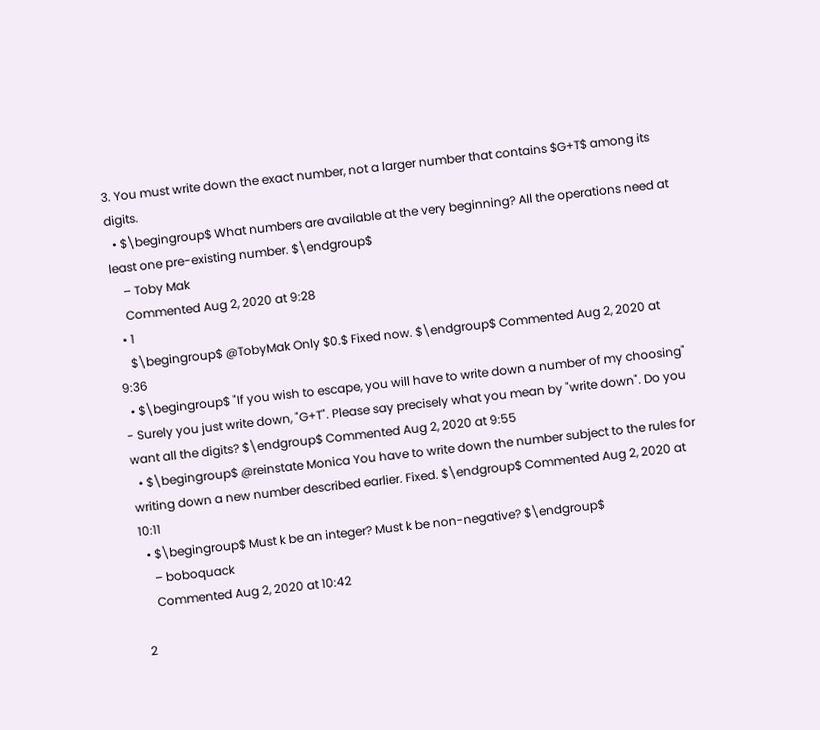3. You must write down the exact number, not a larger number that contains $G+T$ among its digits.
  • $\begingroup$ What numbers are available at the very beginning? All the operations need at least one pre-existing number. $\endgroup$
    – Toby Mak
    Commented Aug 2, 2020 at 9:28
  • 1
    $\begingroup$ @TobyMak Only $0.$ Fixed now. $\endgroup$ Commented Aug 2, 2020 at 9:36
  • $\begingroup$ "If you wish to escape, you will have to write down a number of my choosing" - Surely you just write down, "G+T". Please say precisely what you mean by "write down". Do you want all the digits? $\endgroup$ Commented Aug 2, 2020 at 9:55
  • $\begingroup$ @reinstate Monica You have to write down the number subject to the rules for writing down a new number described earlier. Fixed. $\endgroup$ Commented Aug 2, 2020 at 10:11
  • $\begingroup$ Must k be an integer? Must k be non-negative? $\endgroup$
    – boboquack
    Commented Aug 2, 2020 at 10:42

2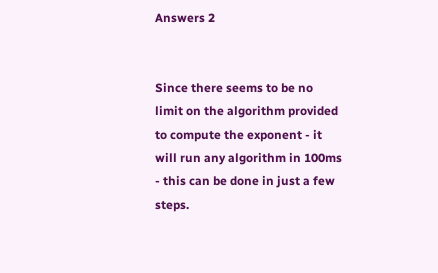Answers 2


Since there seems to be no limit on the algorithm provided to compute the exponent - it will run any algorithm in 100ms - this can be done in just a few steps.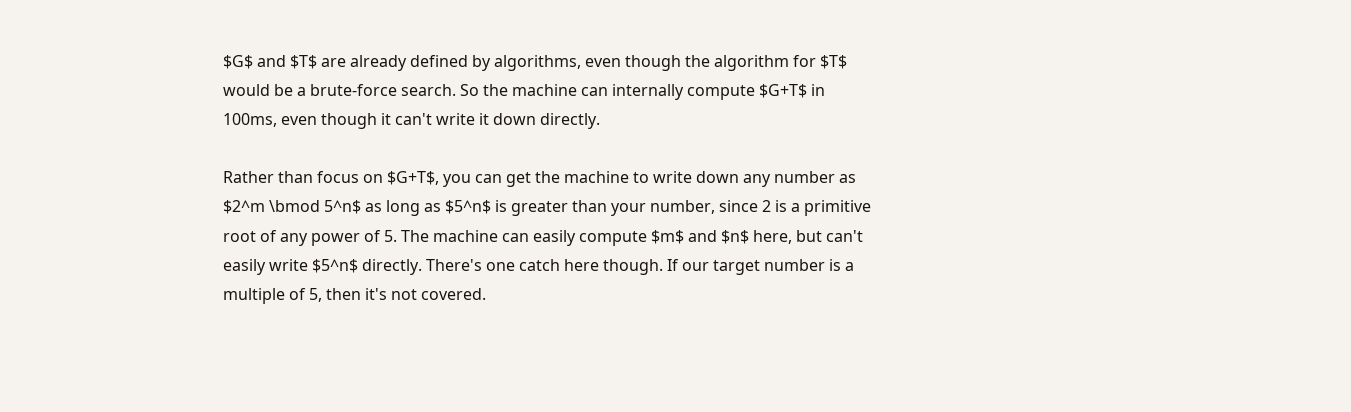$G$ and $T$ are already defined by algorithms, even though the algorithm for $T$ would be a brute-force search. So the machine can internally compute $G+T$ in 100ms, even though it can't write it down directly.

Rather than focus on $G+T$, you can get the machine to write down any number as $2^m \bmod 5^n$ as long as $5^n$ is greater than your number, since 2 is a primitive root of any power of 5. The machine can easily compute $m$ and $n$ here, but can't easily write $5^n$ directly. There's one catch here though. If our target number is a multiple of 5, then it's not covered.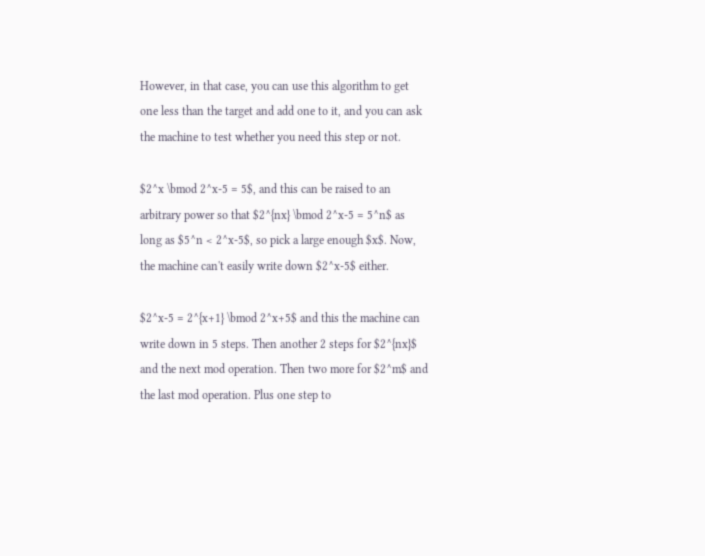However, in that case, you can use this algorithm to get one less than the target and add one to it, and you can ask the machine to test whether you need this step or not.

$2^x \bmod 2^x-5 = 5$, and this can be raised to an arbitrary power so that $2^{nx} \bmod 2^x-5 = 5^n$ as long as $5^n < 2^x-5$, so pick a large enough $x$. Now, the machine can't easily write down $2^x-5$ either.

$2^x-5 = 2^{x+1} \bmod 2^x+5$ and this the machine can write down in 5 steps. Then another 2 steps for $2^{nx}$ and the next mod operation. Then two more for $2^m$ and the last mod operation. Plus one step to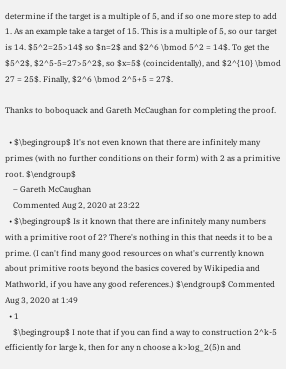determine if the target is a multiple of 5, and if so one more step to add 1. As an example take a target of 15. This is a multiple of 5, so our target is 14. $5^2=25>14$ so $n=2$ and $2^6 \bmod 5^2 = 14$. To get the $5^2$, $2^5-5=27>5^2$, so $x=5$ (coincidentally), and $2^{10} \bmod 27 = 25$. Finally, $2^6 \bmod 2^5+5 = 27$.

Thanks to boboquack and Gareth McCaughan for completing the proof.

  • $\begingroup$ It's not even known that there are infinitely many primes (with no further conditions on their form) with 2 as a primitive root. $\endgroup$
    – Gareth McCaughan
    Commented Aug 2, 2020 at 23:22
  • $\begingroup$ Is it known that there are infinitely many numbers with a primitive root of 2? There's nothing in this that needs it to be a prime. (I can't find many good resources on what's currently known about primitive roots beyond the basics covered by Wikipedia and Mathworld, if you have any good references.) $\endgroup$ Commented Aug 3, 2020 at 1:49
  • 1
    $\begingroup$ I note that if you can find a way to construction 2^k-5 efficiently for large k, then for any n choose a k>log_2(5)n and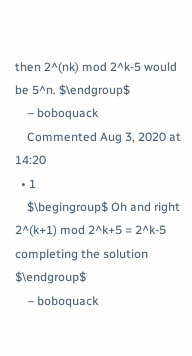then 2^(nk) mod 2^k-5 would be 5^n. $\endgroup$
    – boboquack
    Commented Aug 3, 2020 at 14:20
  • 1
    $\begingroup$ Oh and right 2^(k+1) mod 2^k+5 = 2^k-5 completing the solution $\endgroup$
    – boboquack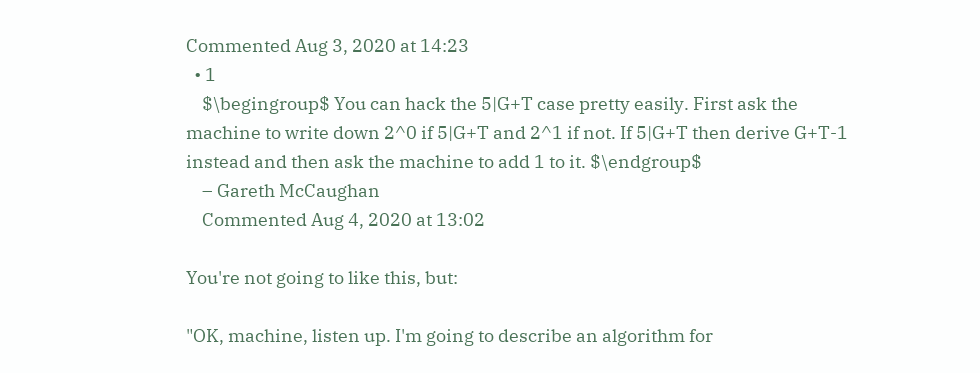Commented Aug 3, 2020 at 14:23
  • 1
    $\begingroup$ You can hack the 5|G+T case pretty easily. First ask the machine to write down 2^0 if 5|G+T and 2^1 if not. If 5|G+T then derive G+T-1 instead and then ask the machine to add 1 to it. $\endgroup$
    – Gareth McCaughan
    Commented Aug 4, 2020 at 13:02

You're not going to like this, but:

"OK, machine, listen up. I'm going to describe an algorithm for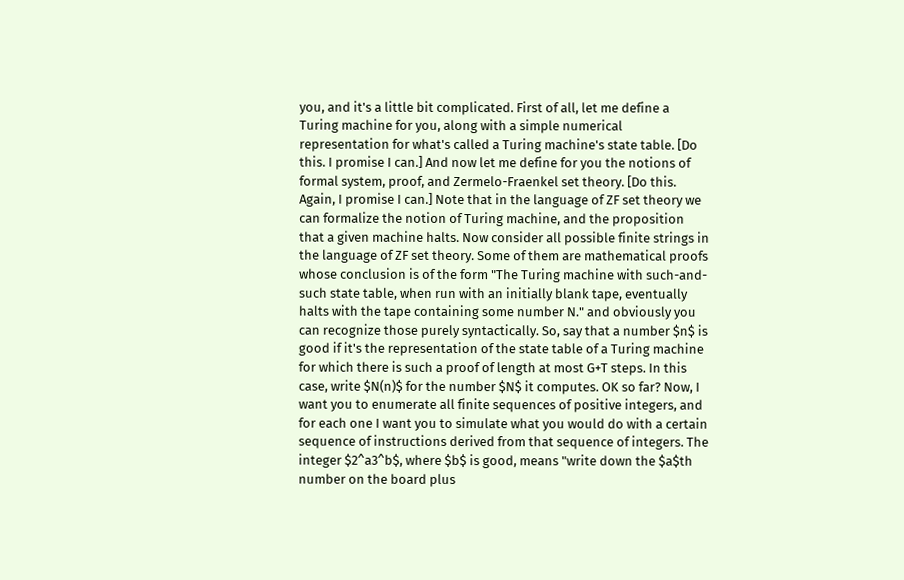you, and it's a little bit complicated. First of all, let me define a Turing machine for you, along with a simple numerical representation for what's called a Turing machine's state table. [Do this. I promise I can.] And now let me define for you the notions of formal system, proof, and Zermelo-Fraenkel set theory. [Do this. Again, I promise I can.] Note that in the language of ZF set theory we can formalize the notion of Turing machine, and the proposition that a given machine halts. Now consider all possible finite strings in the language of ZF set theory. Some of them are mathematical proofs whose conclusion is of the form "The Turing machine with such-and-such state table, when run with an initially blank tape, eventually halts with the tape containing some number N." and obviously you can recognize those purely syntactically. So, say that a number $n$ is good if it's the representation of the state table of a Turing machine for which there is such a proof of length at most G+T steps. In this case, write $N(n)$ for the number $N$ it computes. OK so far? Now, I want you to enumerate all finite sequences of positive integers, and for each one I want you to simulate what you would do with a certain sequence of instructions derived from that sequence of integers. The integer $2^a3^b$, where $b$ is good, means "write down the $a$th number on the board plus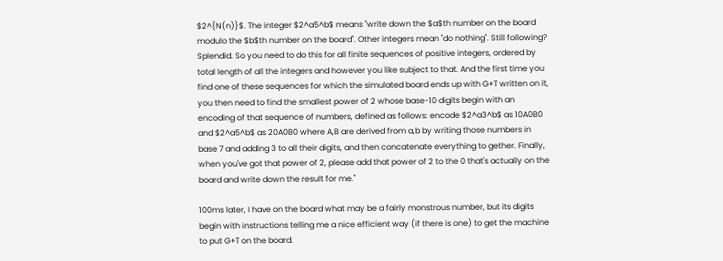$2^{N(n)}$. The integer $2^a5^b$ means "write down the $a$th number on the board modulo the $b$th number on the board". Other integers mean "do nothing". Still following? Splendid. So you need to do this for all finite sequences of positive integers, ordered by total length of all the integers and however you like subject to that. And the first time you find one of these sequences for which the simulated board ends up with G+T written on it, you then need to find the smallest power of 2 whose base-10 digits begin with an encoding of that sequence of numbers, defined as follows: encode $2^a3^b$ as 10A0B0 and $2^a5^b$ as 20A0B0 where A,B are derived from a,b by writing those numbers in base 7 and adding 3 to all their digits, and then concatenate everything to gether. Finally, when you've got that power of 2, please add that power of 2 to the 0 that's actually on the board and write down the result for me."

100ms later, I have on the board what may be a fairly monstrous number, but its digits begin with instructions telling me a nice efficient way (if there is one) to get the machine to put G+T on the board.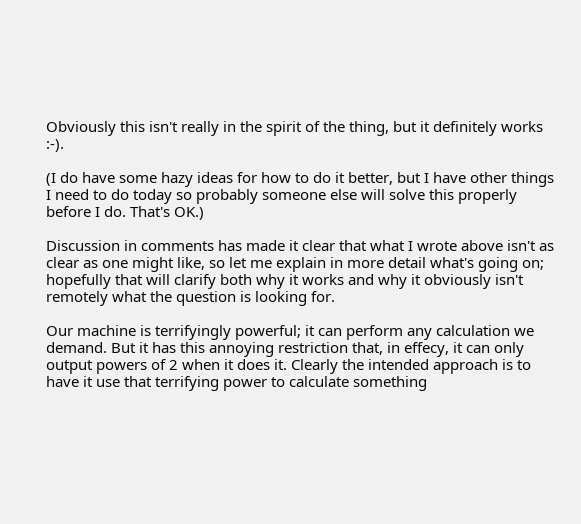Obviously this isn't really in the spirit of the thing, but it definitely works :-).

(I do have some hazy ideas for how to do it better, but I have other things I need to do today so probably someone else will solve this properly before I do. That's OK.)

Discussion in comments has made it clear that what I wrote above isn't as clear as one might like, so let me explain in more detail what's going on; hopefully that will clarify both why it works and why it obviously isn't remotely what the question is looking for.

Our machine is terrifyingly powerful; it can perform any calculation we demand. But it has this annoying restriction that, in effecy, it can only output powers of 2 when it does it. Clearly the intended approach is to have it use that terrifying power to calculate something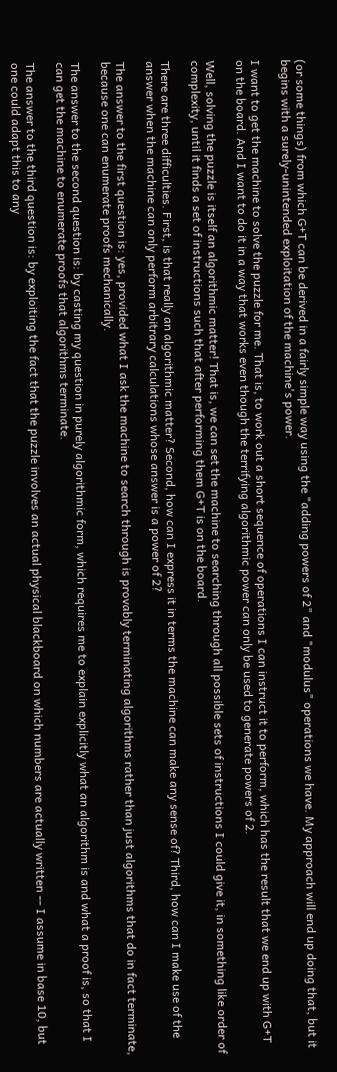(or some things) from which G+T can be derived in a fairly simple way using the "adding powers of 2" and "modulus" operations we have. My approach will end up doing that, but it begins with a surely-unintended exploitation of the machine's power.

I want to get the machine to solve the puzzle for me. That is, to work out a short sequence of operations I can instruct it to perform, which has the result that we end up with G+T on the board. And I want to do it in a way that works even though the terrifying algorithmic power can only be used to generate powers of 2.

Well, solving the puzzle is itself an algorithmic matter! That is, we can set the machine to searching through all possible sets of instructions I could give it, in something like order of complexity, until it finds a set of instructions such that after performing them G+T is on the board.

There are three difficulties. First, is that really an algorithmic matter? Second, how can I express it in terms the machine can make any sense of? Third, how can I make use of the answer when the machine can only perform arbitrary calculations whose answer is a power of 2?

The answer to the first question is: yes, provided what I ask the machine to search through is provably terminating algorithms rather than just algorithms that do in fact terminate, because one can enumerate proofs mechanically.

The answer to the second question is: by casting my question in purely algorithmic form, which requires me to explain explicitly what an algorithm is and what a proof is, so that I can get the machine to enumerate proofs that algorithms terminate.

The answer to the third question is: by exploiting the fact that the puzzle involves an actual physical blackboard on which numbers are actually written -- I assume in base 10, but one could adapt this to any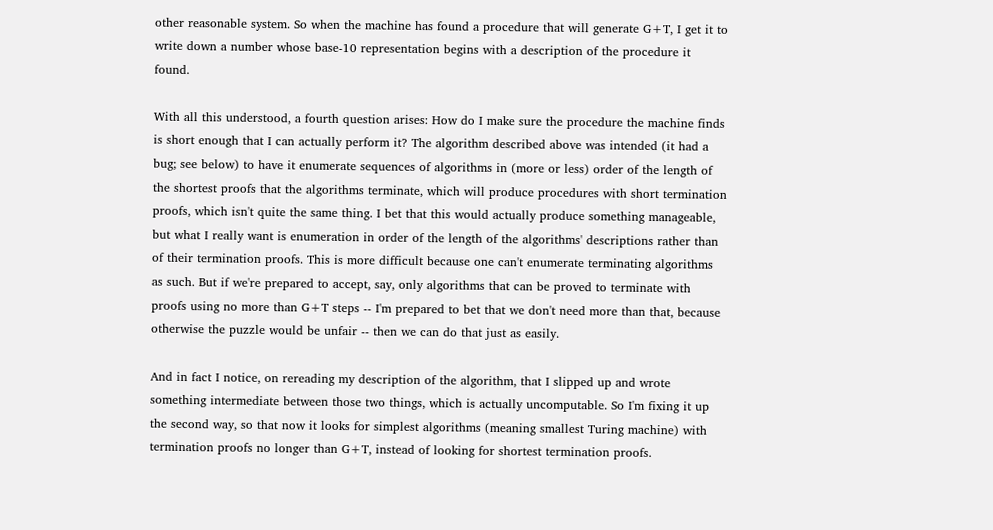other reasonable system. So when the machine has found a procedure that will generate G+T, I get it to write down a number whose base-10 representation begins with a description of the procedure it found.

With all this understood, a fourth question arises: How do I make sure the procedure the machine finds is short enough that I can actually perform it? The algorithm described above was intended (it had a bug; see below) to have it enumerate sequences of algorithms in (more or less) order of the length of the shortest proofs that the algorithms terminate, which will produce procedures with short termination proofs, which isn't quite the same thing. I bet that this would actually produce something manageable, but what I really want is enumeration in order of the length of the algorithms' descriptions rather than of their termination proofs. This is more difficult because one can't enumerate terminating algorithms as such. But if we're prepared to accept, say, only algorithms that can be proved to terminate with proofs using no more than G+T steps -- I'm prepared to bet that we don't need more than that, because otherwise the puzzle would be unfair -- then we can do that just as easily.

And in fact I notice, on rereading my description of the algorithm, that I slipped up and wrote something intermediate between those two things, which is actually uncomputable. So I'm fixing it up the second way, so that now it looks for simplest algorithms (meaning smallest Turing machine) with termination proofs no longer than G+T, instead of looking for shortest termination proofs.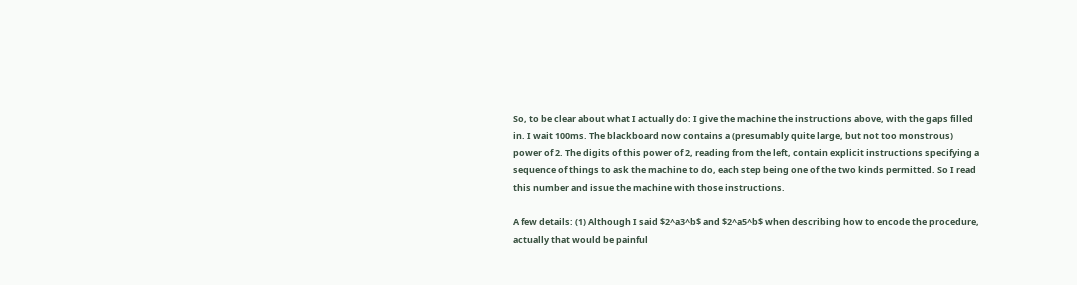So, to be clear about what I actually do: I give the machine the instructions above, with the gaps filled in. I wait 100ms. The blackboard now contains a (presumably quite large, but not too monstrous) power of 2. The digits of this power of 2, reading from the left, contain explicit instructions specifying a sequence of things to ask the machine to do, each step being one of the two kinds permitted. So I read this number and issue the machine with those instructions.

A few details: (1) Although I said $2^a3^b$ and $2^a5^b$ when describing how to encode the procedure, actually that would be painful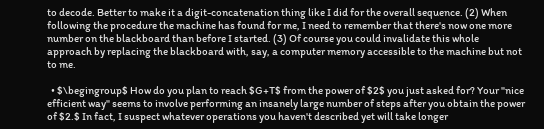to decode. Better to make it a digit-concatenation thing like I did for the overall sequence. (2) When following the procedure the machine has found for me, I need to remember that there's now one more number on the blackboard than before I started. (3) Of course you could invalidate this whole approach by replacing the blackboard with, say, a computer memory accessible to the machine but not to me.

  • $\begingroup$ How do you plan to reach $G+T$ from the power of $2$ you just asked for? Your "nice efficient way" seems to involve performing an insanely large number of steps after you obtain the power of $2.$ In fact, I suspect whatever operations you haven't described yet will take longer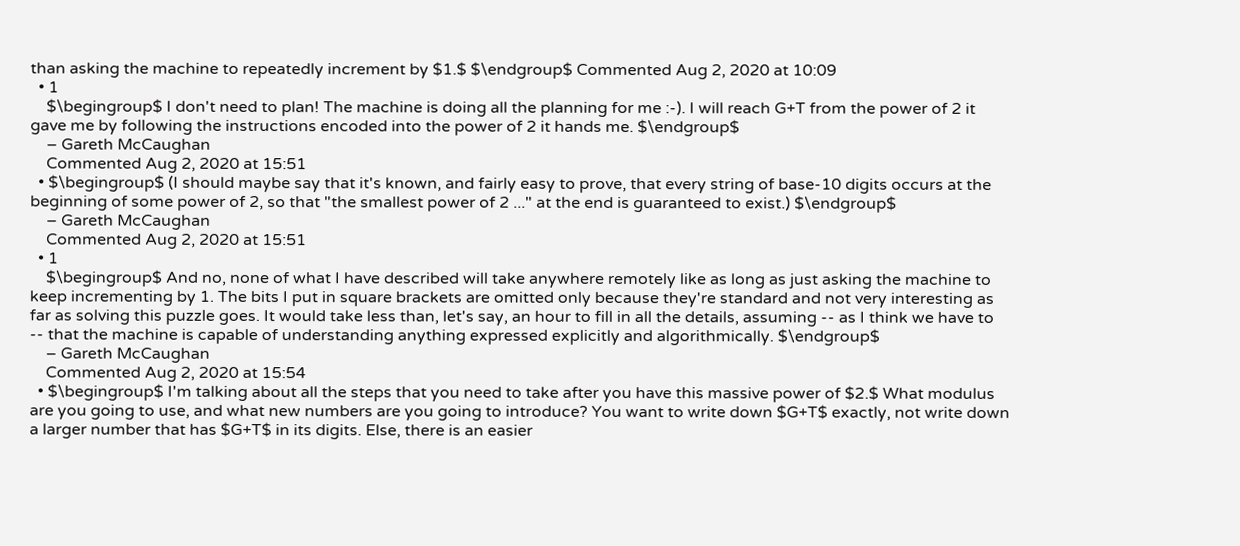than asking the machine to repeatedly increment by $1.$ $\endgroup$ Commented Aug 2, 2020 at 10:09
  • 1
    $\begingroup$ I don't need to plan! The machine is doing all the planning for me :-). I will reach G+T from the power of 2 it gave me by following the instructions encoded into the power of 2 it hands me. $\endgroup$
    – Gareth McCaughan
    Commented Aug 2, 2020 at 15:51
  • $\begingroup$ (I should maybe say that it's known, and fairly easy to prove, that every string of base-10 digits occurs at the beginning of some power of 2, so that "the smallest power of 2 ..." at the end is guaranteed to exist.) $\endgroup$
    – Gareth McCaughan
    Commented Aug 2, 2020 at 15:51
  • 1
    $\begingroup$ And no, none of what I have described will take anywhere remotely like as long as just asking the machine to keep incrementing by 1. The bits I put in square brackets are omitted only because they're standard and not very interesting as far as solving this puzzle goes. It would take less than, let's say, an hour to fill in all the details, assuming -- as I think we have to -- that the machine is capable of understanding anything expressed explicitly and algorithmically. $\endgroup$
    – Gareth McCaughan
    Commented Aug 2, 2020 at 15:54
  • $\begingroup$ I'm talking about all the steps that you need to take after you have this massive power of $2.$ What modulus are you going to use, and what new numbers are you going to introduce? You want to write down $G+T$ exactly, not write down a larger number that has $G+T$ in its digits. Else, there is an easier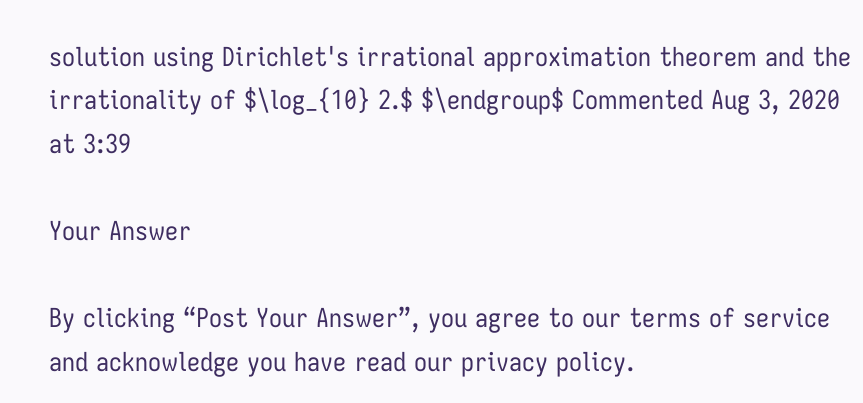solution using Dirichlet's irrational approximation theorem and the irrationality of $\log_{10} 2.$ $\endgroup$ Commented Aug 3, 2020 at 3:39

Your Answer

By clicking “Post Your Answer”, you agree to our terms of service and acknowledge you have read our privacy policy.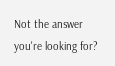Not the answer you're looking for?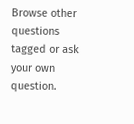Browse other questions tagged or ask your own question.